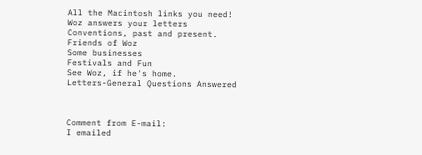All the Macintosh links you need!
Woz answers your letters
Conventions, past and present.
Friends of Woz
Some businesses
Festivals and Fun
See Woz, if he's home.
Letters-General Questions Answered



Comment from E-mail:
I emailed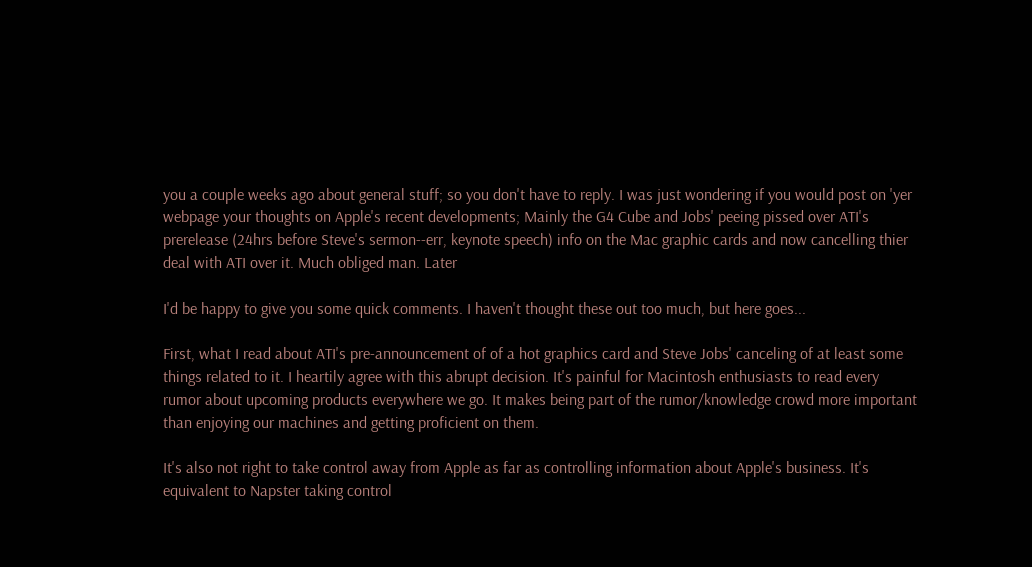you a couple weeks ago about general stuff; so you don't have to reply. I was just wondering if you would post on 'yer webpage your thoughts on Apple's recent developments; Mainly the G4 Cube and Jobs' peeing pissed over ATI's prerelease (24hrs before Steve's sermon--err, keynote speech) info on the Mac graphic cards and now cancelling thier deal with ATI over it. Much obliged man. Later

I'd be happy to give you some quick comments. I haven't thought these out too much, but here goes...

First, what I read about ATI's pre-announcement of of a hot graphics card and Steve Jobs' canceling of at least some things related to it. I heartily agree with this abrupt decision. It's painful for Macintosh enthusiasts to read every rumor about upcoming products everywhere we go. It makes being part of the rumor/knowledge crowd more important than enjoying our machines and getting proficient on them.

It's also not right to take control away from Apple as far as controlling information about Apple's business. It's equivalent to Napster taking control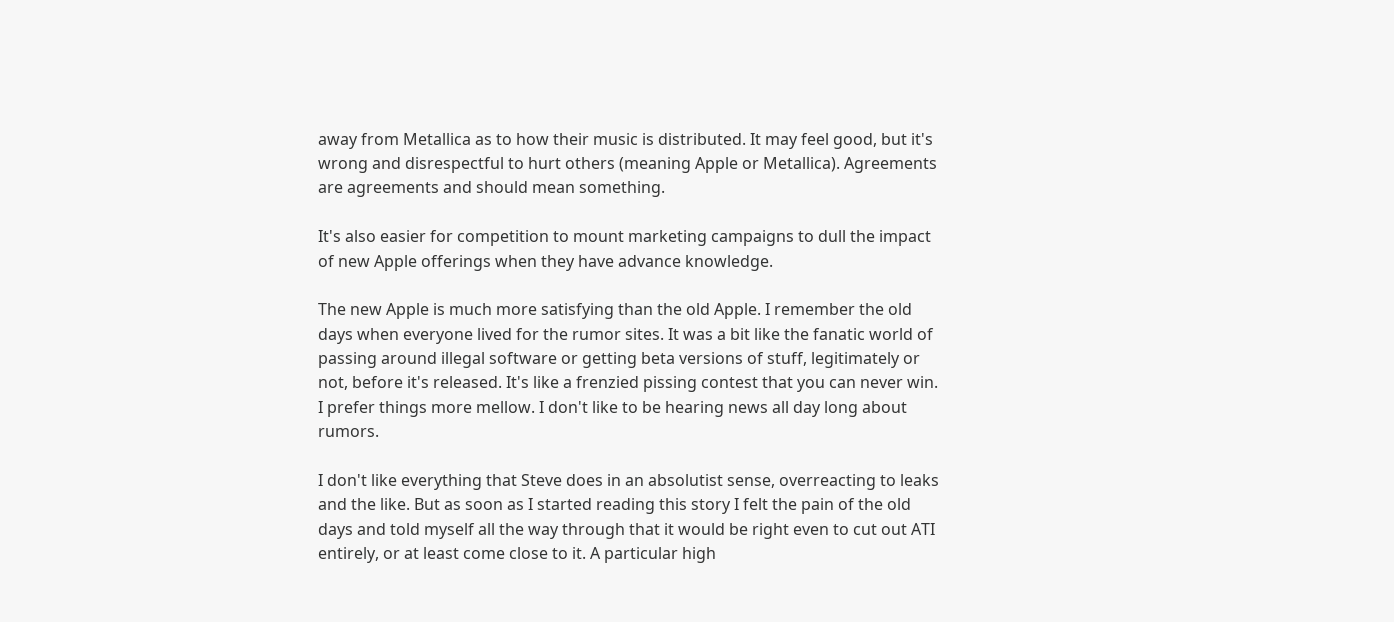away from Metallica as to how their music is distributed. It may feel good, but it's wrong and disrespectful to hurt others (meaning Apple or Metallica). Agreements are agreements and should mean something.

It's also easier for competition to mount marketing campaigns to dull the impact of new Apple offerings when they have advance knowledge.

The new Apple is much more satisfying than the old Apple. I remember the old days when everyone lived for the rumor sites. It was a bit like the fanatic world of passing around illegal software or getting beta versions of stuff, legitimately or not, before it's released. It's like a frenzied pissing contest that you can never win. I prefer things more mellow. I don't like to be hearing news all day long about rumors.

I don't like everything that Steve does in an absolutist sense, overreacting to leaks and the like. But as soon as I started reading this story I felt the pain of the old days and told myself all the way through that it would be right even to cut out ATI entirely, or at least come close to it. A particular high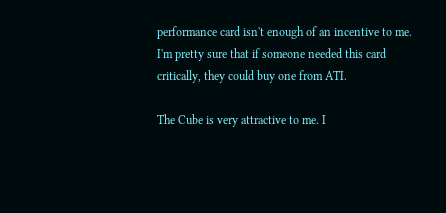performance card isn't enough of an incentive to me. I'm pretty sure that if someone needed this card critically, they could buy one from ATI.

The Cube is very attractive to me. I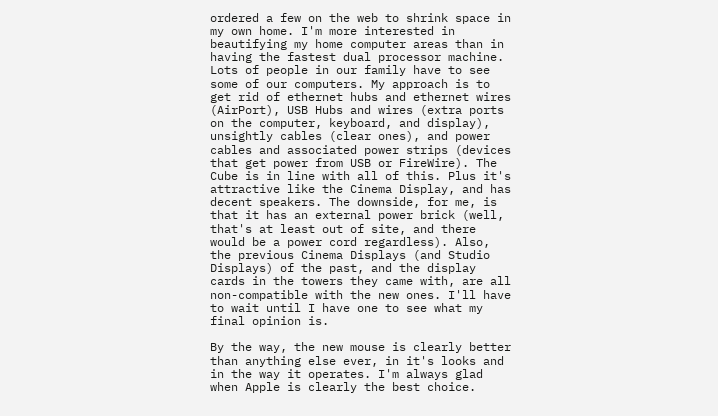ordered a few on the web to shrink space in my own home. I'm more interested in beautifying my home computer areas than in having the fastest dual processor machine. Lots of people in our family have to see some of our computers. My approach is to get rid of ethernet hubs and ethernet wires (AirPort), USB Hubs and wires (extra ports on the computer, keyboard, and display), unsightly cables (clear ones), and power cables and associated power strips (devices that get power from USB or FireWire). The Cube is in line with all of this. Plus it's attractive like the Cinema Display, and has decent speakers. The downside, for me, is that it has an external power brick (well, that's at least out of site, and there would be a power cord regardless). Also, the previous Cinema Displays (and Studio Displays) of the past, and the display cards in the towers they came with, are all non-compatible with the new ones. I'll have to wait until I have one to see what my final opinion is.

By the way, the new mouse is clearly better than anything else ever, in it's looks and in the way it operates. I'm always glad when Apple is clearly the best choice.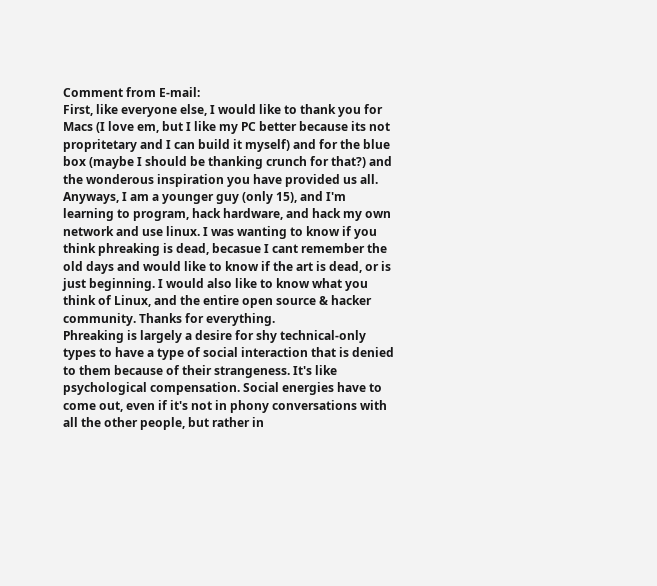Comment from E-mail:
First, like everyone else, I would like to thank you for Macs (I love em, but I like my PC better because its not propritetary and I can build it myself) and for the blue box (maybe I should be thanking crunch for that?) and the wonderous inspiration you have provided us all. Anyways, I am a younger guy (only 15), and I'm learning to program, hack hardware, and hack my own network and use linux. I was wanting to know if you think phreaking is dead, becasue I cant remember the old days and would like to know if the art is dead, or is just beginning. I would also like to know what you think of Linux, and the entire open source & hacker community. Thanks for everything.
Phreaking is largely a desire for shy technical-only types to have a type of social interaction that is denied to them because of their strangeness. It's like psychological compensation. Social energies have to come out, even if it's not in phony conversations with all the other people, but rather in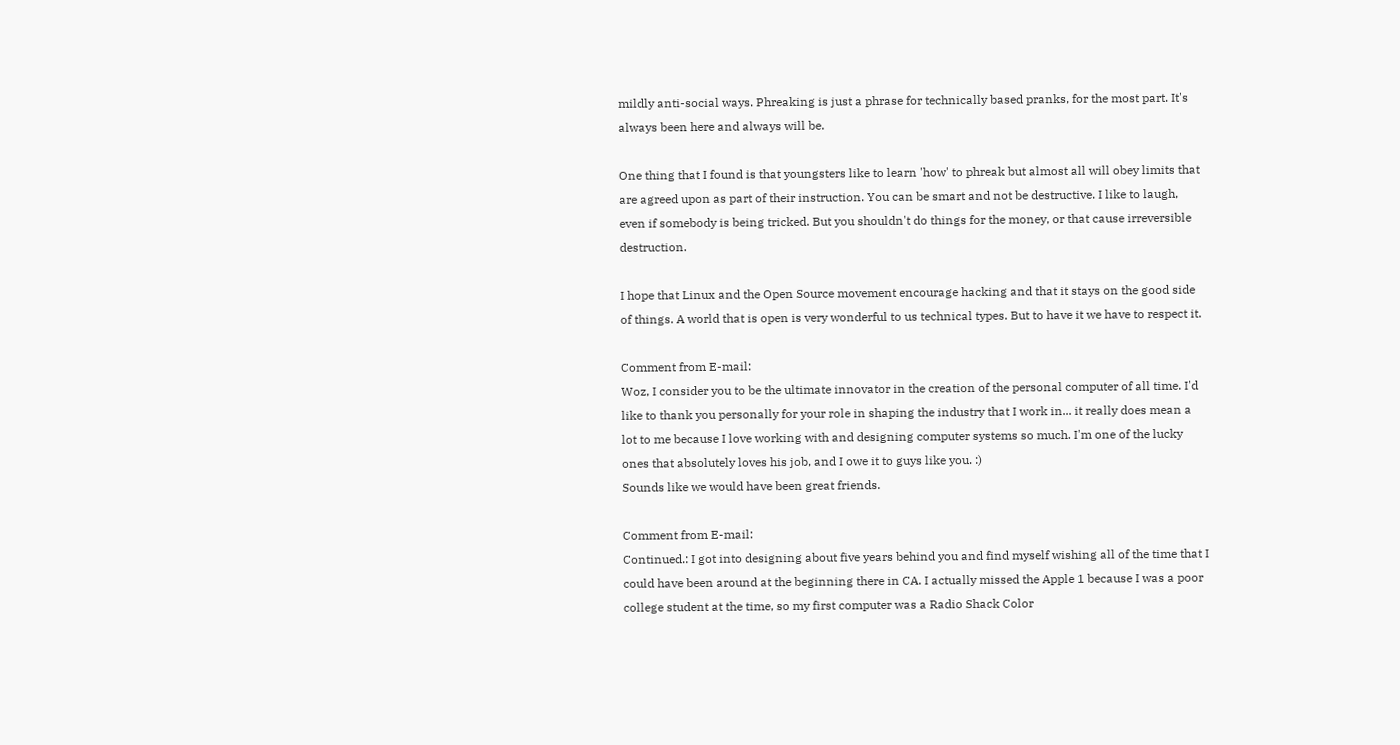mildly anti-social ways. Phreaking is just a phrase for technically based pranks, for the most part. It's always been here and always will be.

One thing that I found is that youngsters like to learn 'how' to phreak but almost all will obey limits that are agreed upon as part of their instruction. You can be smart and not be destructive. I like to laugh, even if somebody is being tricked. But you shouldn't do things for the money, or that cause irreversible destruction.

I hope that Linux and the Open Source movement encourage hacking and that it stays on the good side of things. A world that is open is very wonderful to us technical types. But to have it we have to respect it.

Comment from E-mail:
Woz, I consider you to be the ultimate innovator in the creation of the personal computer of all time. I'd like to thank you personally for your role in shaping the industry that I work in... it really does mean a lot to me because I love working with and designing computer systems so much. I'm one of the lucky ones that absolutely loves his job, and I owe it to guys like you. :)
Sounds like we would have been great friends.

Comment from E-mail:
Continued.: I got into designing about five years behind you and find myself wishing all of the time that I could have been around at the beginning there in CA. I actually missed the Apple 1 because I was a poor college student at the time, so my first computer was a Radio Shack Color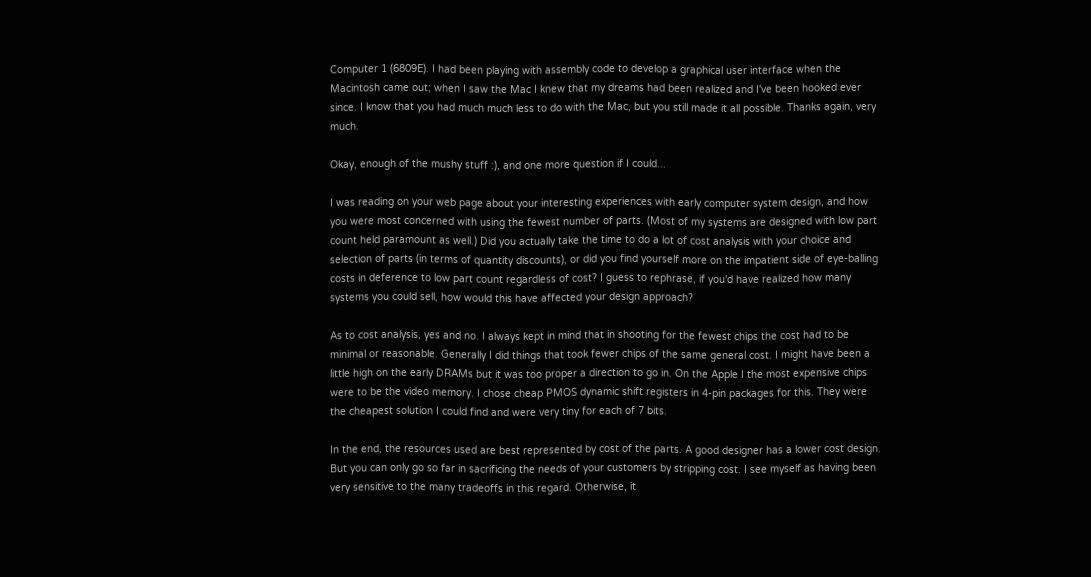Computer 1 (6809E). I had been playing with assembly code to develop a graphical user interface when the Macintosh came out; when I saw the Mac I knew that my dreams had been realized and I've been hooked ever since. I know that you had much much less to do with the Mac, but you still made it all possible. Thanks again, very much.

Okay, enough of the mushy stuff :), and one more question if I could...

I was reading on your web page about your interesting experiences with early computer system design, and how you were most concerned with using the fewest number of parts. (Most of my systems are designed with low part count held paramount as well.) Did you actually take the time to do a lot of cost analysis with your choice and selection of parts (in terms of quantity discounts), or did you find yourself more on the impatient side of eye-balling costs in deference to low part count regardless of cost? I guess to rephrase, if you'd have realized how many systems you could sell, how would this have affected your design approach?

As to cost analysis, yes and no. I always kept in mind that in shooting for the fewest chips the cost had to be minimal or reasonable. Generally I did things that took fewer chips of the same general cost. I might have been a little high on the early DRAMs but it was too proper a direction to go in. On the Apple I the most expensive chips were to be the video memory. I chose cheap PMOS dynamic shift registers in 4-pin packages for this. They were the cheapest solution I could find and were very tiny for each of 7 bits.

In the end, the resources used are best represented by cost of the parts. A good designer has a lower cost design. But you can only go so far in sacrificing the needs of your customers by stripping cost. I see myself as having been very sensitive to the many tradeoffs in this regard. Otherwise, it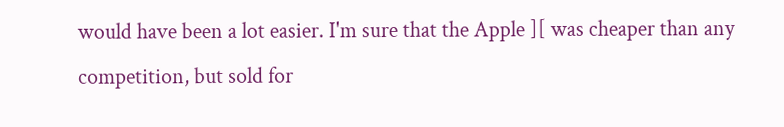would have been a lot easier. I'm sure that the Apple ][ was cheaper than any competition, but sold for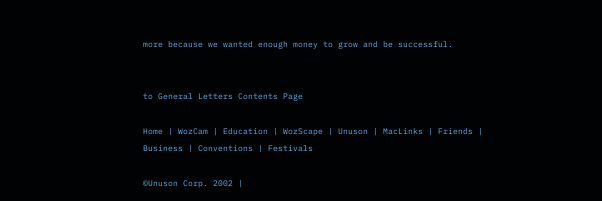more because we wanted enough money to grow and be successful.


to General Letters Contents Page

Home | WozCam | Education | WozScape | Unuson | MacLinks | Friends | Business | Conventions | Festivals

©Unuson Corp. 2002 |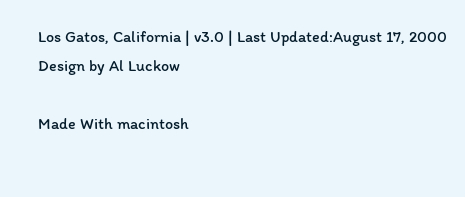Los Gatos, California | v3.0 | Last Updated:August 17, 2000
Design by Al Luckow

Made With macintosh